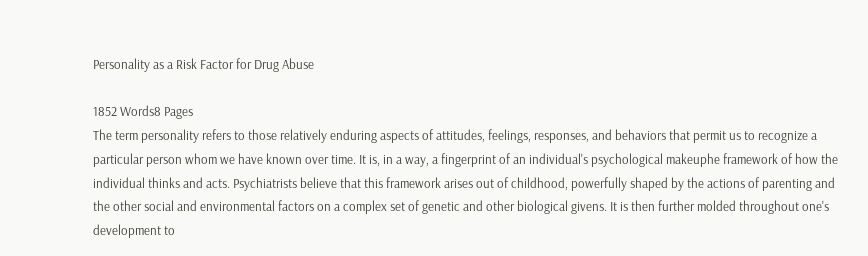Personality as a Risk Factor for Drug Abuse

1852 Words8 Pages
The term personality refers to those relatively enduring aspects of attitudes, feelings, responses, and behaviors that permit us to recognize a particular person whom we have known over time. It is, in a way, a fingerprint of an individual's psychological makeuphe framework of how the individual thinks and acts. Psychiatrists believe that this framework arises out of childhood, powerfully shaped by the actions of parenting and the other social and environmental factors on a complex set of genetic and other biological givens. It is then further molded throughout one's development to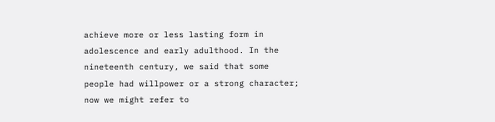achieve more or less lasting form in adolescence and early adulthood. In the nineteenth century, we said that some people had willpower or a strong character; now we might refer to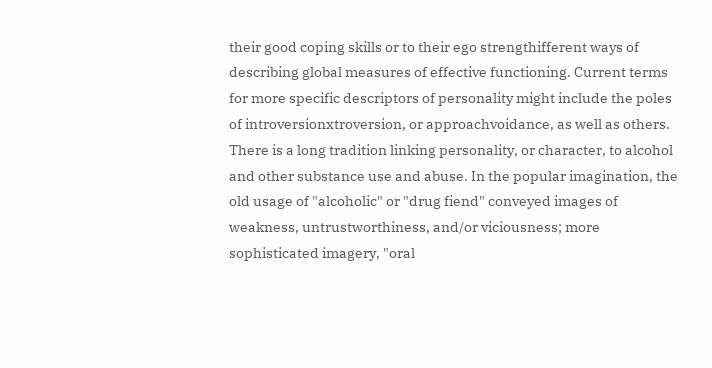their good coping skills or to their ego strengthifferent ways of describing global measures of effective functioning. Current terms for more specific descriptors of personality might include the poles of introversionxtroversion, or approachvoidance, as well as others. There is a long tradition linking personality, or character, to alcohol and other substance use and abuse. In the popular imagination, the old usage of "alcoholic" or "drug fiend" conveyed images of weakness, untrustworthiness, and/or viciousness; more sophisticated imagery, "oral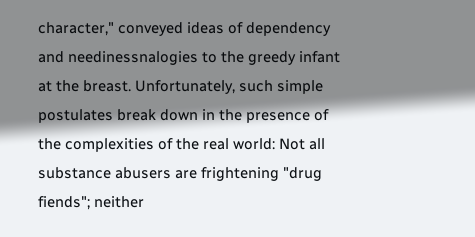character," conveyed ideas of dependency and needinessnalogies to the greedy infant at the breast. Unfortunately, such simple postulates break down in the presence of the complexities of the real world: Not all substance abusers are frightening "drug fiends"; neither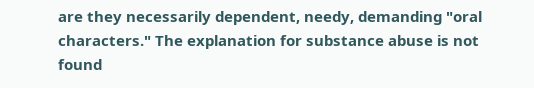are they necessarily dependent, needy, demanding "oral characters." The explanation for substance abuse is not found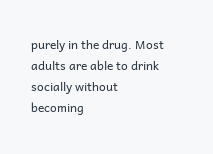purely in the drug. Most adults are able to drink socially without becoming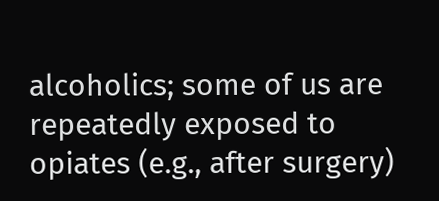alcoholics; some of us are repeatedly exposed to opiates (e.g., after surgery)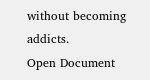without becoming addicts.
Open Document